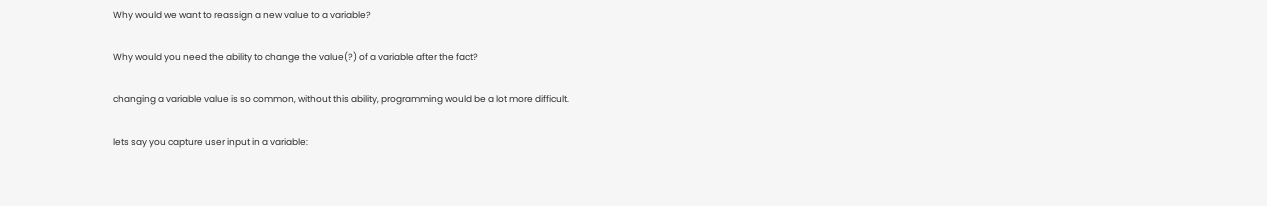Why would we want to reassign a new value to a variable?

Why would you need the ability to change the value(?) of a variable after the fact?

changing a variable value is so common, without this ability, programming would be a lot more difficult.

lets say you capture user input in a variable: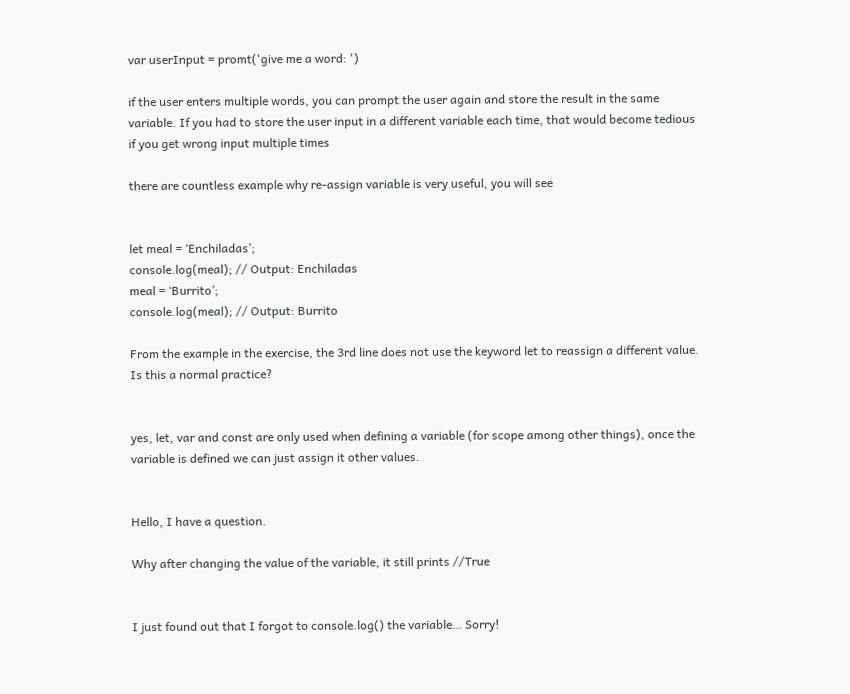var userInput = promt('give me a word: ')

if the user enters multiple words, you can prompt the user again and store the result in the same variable. If you had to store the user input in a different variable each time, that would become tedious if you get wrong input multiple times

there are countless example why re-assign variable is very useful, you will see


let meal = ‘Enchiladas’;
console.log(meal); // Output: Enchiladas
meal = ‘Burrito’;
console.log(meal); // Output: Burrito

From the example in the exercise, the 3rd line does not use the keyword let to reassign a different value. Is this a normal practice?


yes, let, var and const are only used when defining a variable (for scope among other things), once the variable is defined we can just assign it other values.


Hello, I have a question.

Why after changing the value of the variable, it still prints //True


I just found out that I forgot to console.log() the variable… Sorry!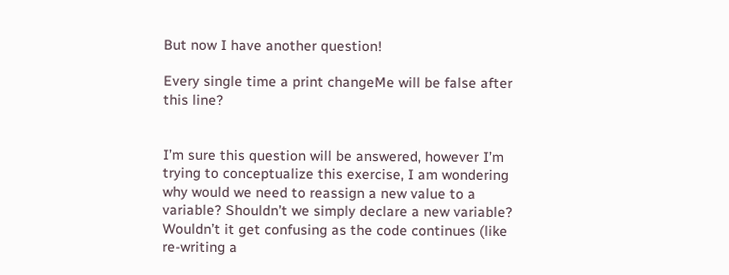But now I have another question!

Every single time a print changeMe will be false after this line?


I’m sure this question will be answered, however I’m trying to conceptualize this exercise, I am wondering why would we need to reassign a new value to a variable? Shouldn’t we simply declare a new variable? Wouldn’t it get confusing as the code continues (like re-writing a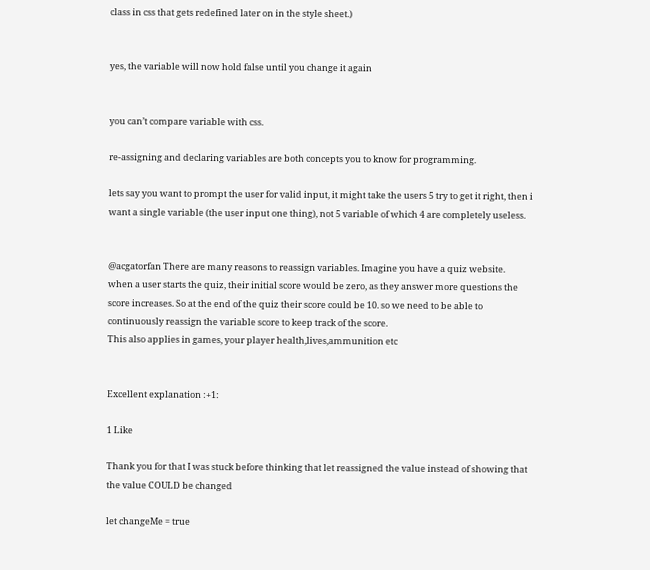class in css that gets redefined later on in the style sheet.)


yes, the variable will now hold false until you change it again


you can’t compare variable with css.

re-assigning and declaring variables are both concepts you to know for programming.

lets say you want to prompt the user for valid input, it might take the users 5 try to get it right, then i want a single variable (the user input one thing), not 5 variable of which 4 are completely useless.


@acgatorfan There are many reasons to reassign variables. Imagine you have a quiz website.
when a user starts the quiz, their initial score would be zero, as they answer more questions the score increases. So at the end of the quiz their score could be 10. so we need to be able to continuously reassign the variable score to keep track of the score.
This also applies in games, your player health,lives,ammunition etc


Excellent explanation :+1:

1 Like

Thank you for that I was stuck before thinking that let reassigned the value instead of showing that the value COULD be changed

let changeMe = true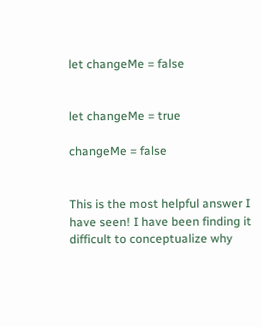let changeMe = false


let changeMe = true

changeMe = false


This is the most helpful answer I have seen! I have been finding it difficult to conceptualize why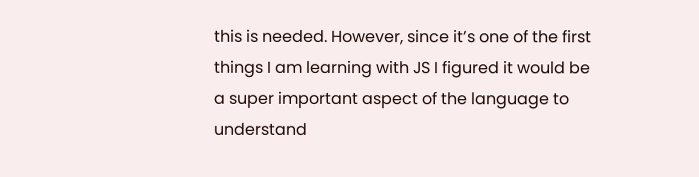this is needed. However, since it’s one of the first things I am learning with JS I figured it would be a super important aspect of the language to understand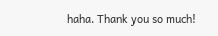haha. Thank you so much!